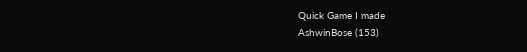Quick Game I made
AshwinBose (153)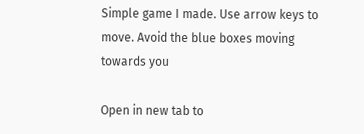Simple game I made. Use arrow keys to move. Avoid the blue boxes moving towards you

Open in new tab to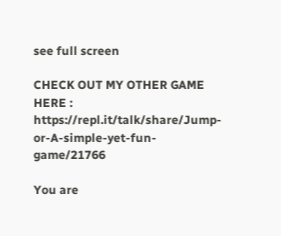see full screen

CHECK OUT MY OTHER GAME HERE : https://repl.it/talk/share/Jump-or-A-simple-yet-fun-game/21766

You are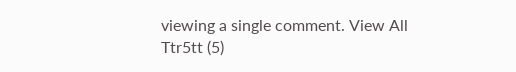viewing a single comment. View All
Ttr5tt (5)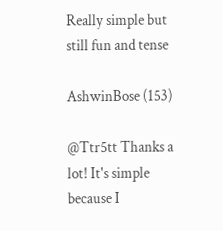Really simple but still fun and tense

AshwinBose (153)

@Ttr5tt Thanks a lot! It's simple because I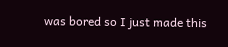was bored so I just made this